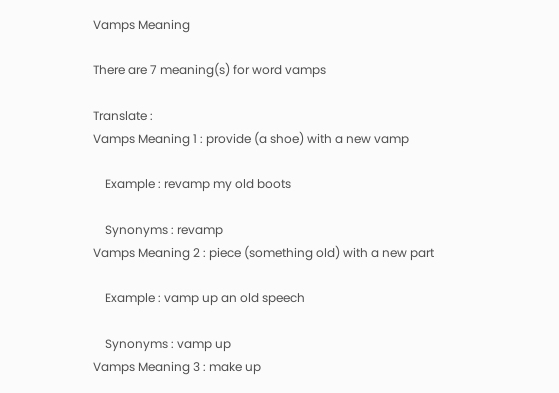Vamps Meaning

There are 7 meaning(s) for word vamps

Translate :
Vamps Meaning 1 : provide (a shoe) with a new vamp

    Example : revamp my old boots

    Synonyms : revamp
Vamps Meaning 2 : piece (something old) with a new part

    Example : vamp up an old speech

    Synonyms : vamp up
Vamps Meaning 3 : make up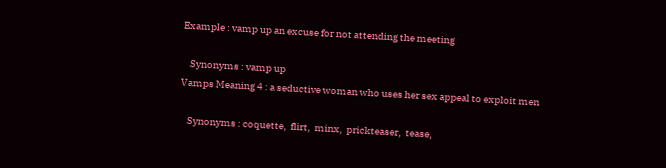Example : vamp up an excuse for not attending the meeting

    Synonyms : vamp up
Vamps Meaning 4 : a seductive woman who uses her sex appeal to exploit men

    Synonyms : coquette,  flirt,  minx,  prickteaser,  tease,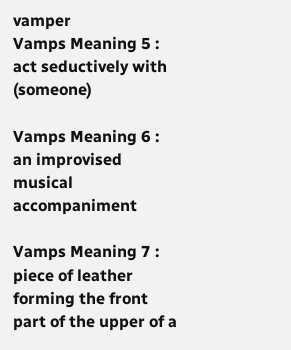vamper
Vamps Meaning 5 : act seductively with (someone)

Vamps Meaning 6 : an improvised musical accompaniment

Vamps Meaning 7 : piece of leather forming the front part of the upper of a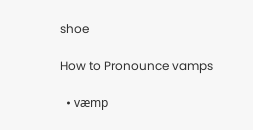shoe

How to Pronounce vamps

  • væmp